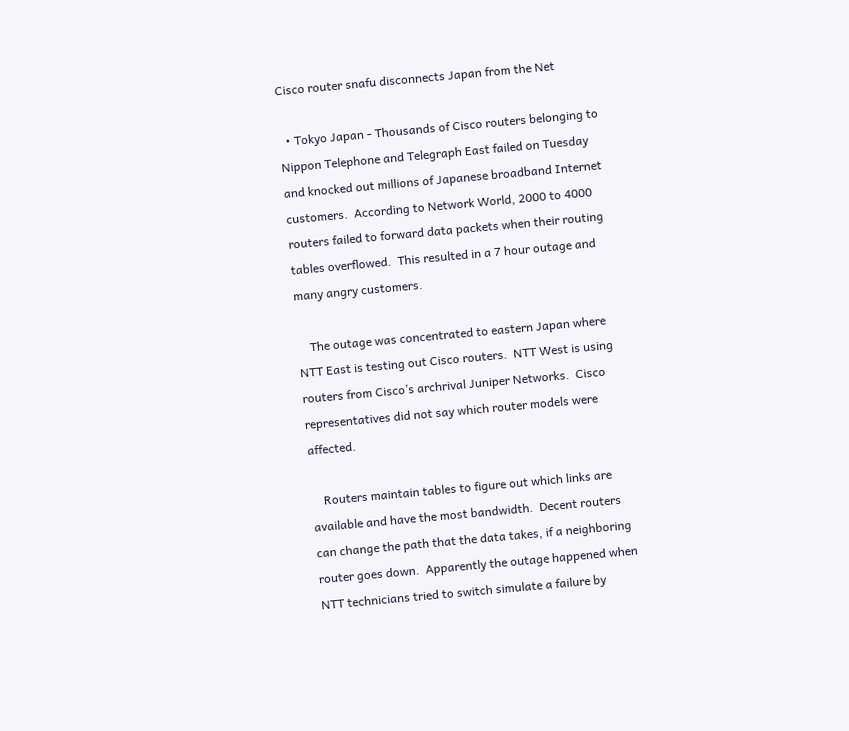Cisco router snafu disconnects Japan from the Net

  • Tokyo Japan - Thousands of Cisco routers belonging to Nippon Telephone and Telegraph East failed on Tuesday and knocked out millions of Japanese broadband Internet customers.  According to Network World, 2000 to 4000 routers failed to forward data packets when their routing tables overflowed.  This resulted in a 7 hour outage and many angry customers.

    The outage was concentrated to eastern Japan where NTT East is testing out Cisco routers.  NTT West is using routers from Cisco’s archrival Juniper Networks.  Cisco representatives did not say which router models were affected.

    Routers maintain tables to figure out which links are available and have the most bandwidth.  Decent routers can change the path that the data takes, if a neighboring router goes down.  Apparently the outage happened when NTT technicians tried to switch simulate a failure by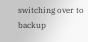switching over to backup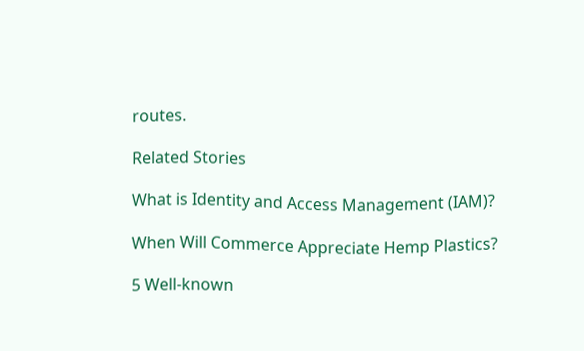routes.

Related Stories

What is Identity and Access Management (IAM)?

When Will Commerce Appreciate Hemp Plastics?

5 Well-known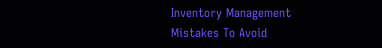Inventory Management Mistakes To Avoid